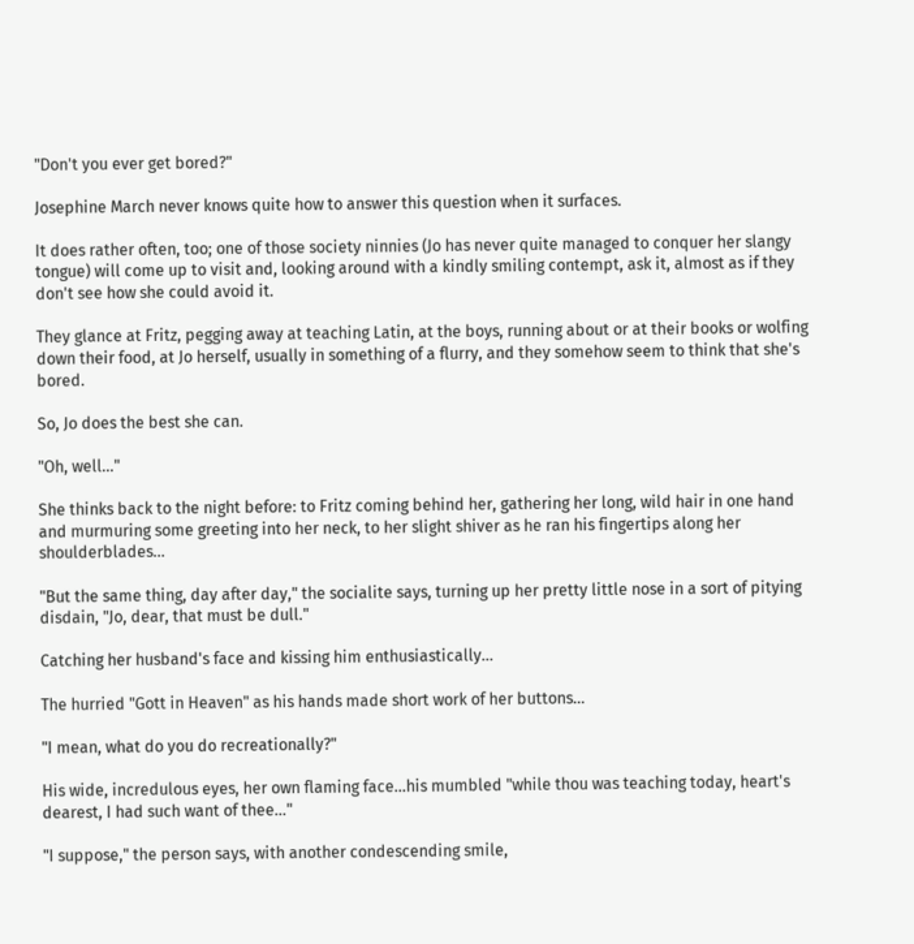"Don't you ever get bored?"

Josephine March never knows quite how to answer this question when it surfaces.

It does rather often, too; one of those society ninnies (Jo has never quite managed to conquer her slangy tongue) will come up to visit and, looking around with a kindly smiling contempt, ask it, almost as if they don't see how she could avoid it.

They glance at Fritz, pegging away at teaching Latin, at the boys, running about or at their books or wolfing down their food, at Jo herself, usually in something of a flurry, and they somehow seem to think that she's bored.

So, Jo does the best she can.

"Oh, well…"

She thinks back to the night before: to Fritz coming behind her, gathering her long, wild hair in one hand and murmuring some greeting into her neck, to her slight shiver as he ran his fingertips along her shoulderblades…

"But the same thing, day after day," the socialite says, turning up her pretty little nose in a sort of pitying disdain, "Jo, dear, that must be dull."

Catching her husband's face and kissing him enthusiastically…

The hurried "Gott in Heaven" as his hands made short work of her buttons…

"I mean, what do you do recreationally?"

His wide, incredulous eyes, her own flaming face…his mumbled "while thou was teaching today, heart's dearest, I had such want of thee…"

"I suppose," the person says, with another condescending smile,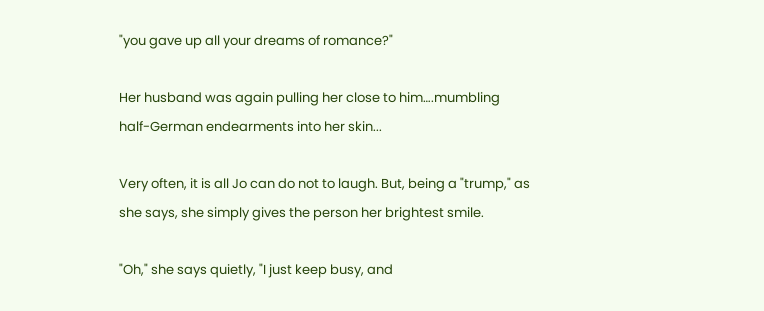"you gave up all your dreams of romance?"

Her husband was again pulling her close to him….mumbling half-German endearments into her skin...

Very often, it is all Jo can do not to laugh. But, being a "trump," as she says, she simply gives the person her brightest smile.

"Oh," she says quietly, "I just keep busy, and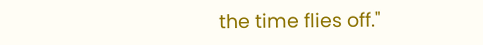the time flies off."